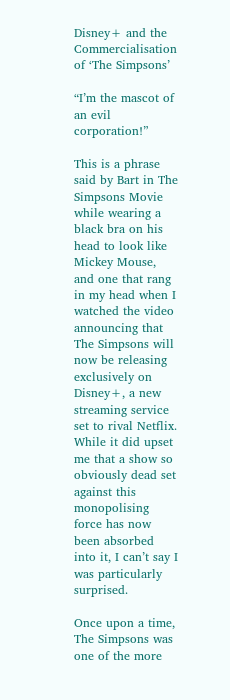Disney+ and the Commercialisation of ‘The Simpsons’

“I’m the mascot of an evil corporation!”

This is a phrase said by Bart in The Simpsons Movie while wearing a black bra on his head to look like Mickey Mouse, and one that rang in my head when I watched the video announcing that The Simpsons will now be releasing exclusively on Disney+, a new streaming service set to rival Netflix. While it did upset me that a show so obviously dead set against this monopolising force has now been absorbed into it, I can’t say I was particularly surprised.

Once upon a time, The Simpsons was one of the more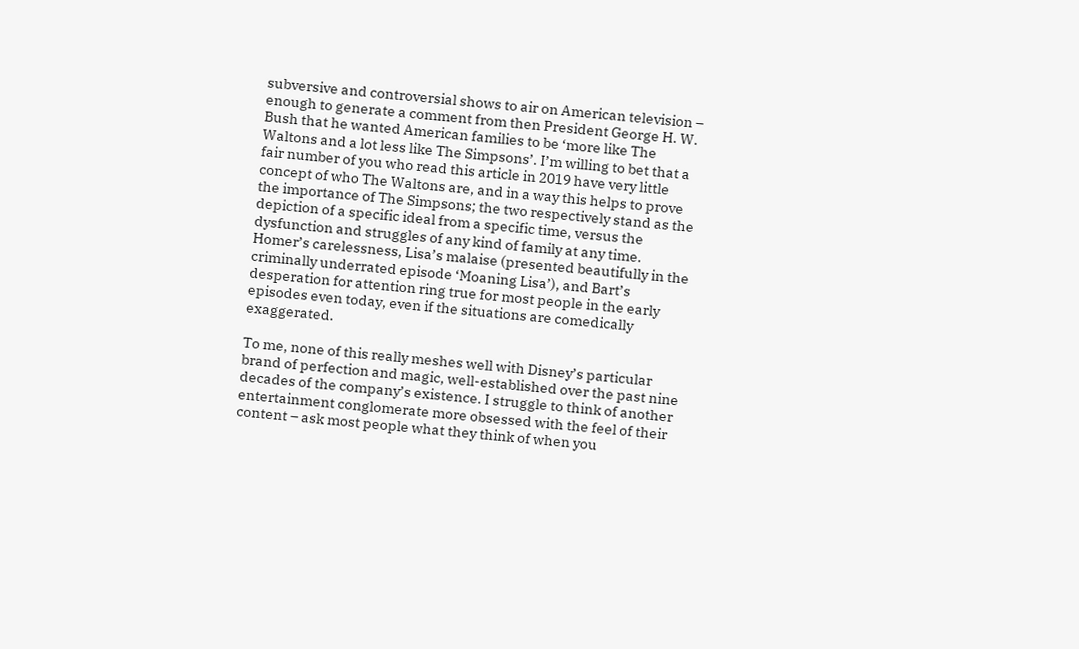subversive and controversial shows to air on American television – enough to generate a comment from then President George H. W. Bush that he wanted American families to be ‘more like The Waltons and a lot less like The Simpsons’. I’m willing to bet that a fair number of you who read this article in 2019 have very little concept of who The Waltons are, and in a way this helps to prove the importance of The Simpsons; the two respectively stand as the depiction of a specific ideal from a specific time, versus the dysfunction and struggles of any kind of family at any time. Homer’s carelessness, Lisa’s malaise (presented beautifully in the criminally underrated episode ‘Moaning Lisa’), and Bart’s desperation for attention ring true for most people in the early episodes even today, even if the situations are comedically exaggerated.

To me, none of this really meshes well with Disney’s particular brand of perfection and magic, well-established over the past nine decades of the company’s existence. I struggle to think of another entertainment conglomerate more obsessed with the feel of their content – ask most people what they think of when you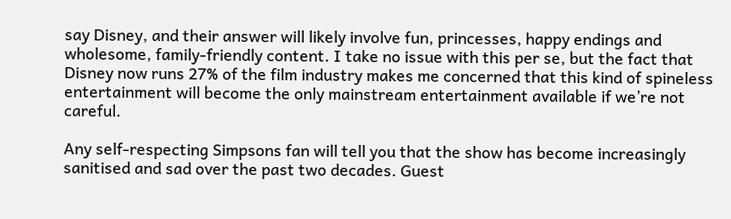say Disney, and their answer will likely involve fun, princesses, happy endings and wholesome, family-friendly content. I take no issue with this per se, but the fact that Disney now runs 27% of the film industry makes me concerned that this kind of spineless entertainment will become the only mainstream entertainment available if we’re not careful.

Any self-respecting Simpsons fan will tell you that the show has become increasingly sanitised and sad over the past two decades. Guest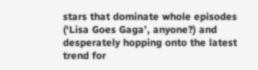stars that dominate whole episodes (‘Lisa Goes Gaga’, anyone?) and desperately hopping onto the latest trend for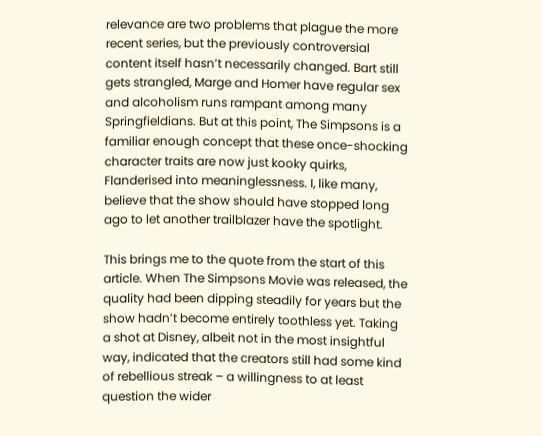relevance are two problems that plague the more recent series, but the previously controversial content itself hasn’t necessarily changed. Bart still gets strangled, Marge and Homer have regular sex and alcoholism runs rampant among many Springfieldians. But at this point, The Simpsons is a familiar enough concept that these once-shocking character traits are now just kooky quirks, Flanderised into meaninglessness. I, like many, believe that the show should have stopped long ago to let another trailblazer have the spotlight.

This brings me to the quote from the start of this article. When The Simpsons Movie was released, the quality had been dipping steadily for years but the show hadn’t become entirely toothless yet. Taking a shot at Disney, albeit not in the most insightful way, indicated that the creators still had some kind of rebellious streak – a willingness to at least question the wider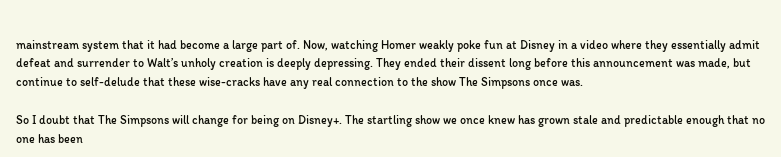mainstream system that it had become a large part of. Now, watching Homer weakly poke fun at Disney in a video where they essentially admit defeat and surrender to Walt’s unholy creation is deeply depressing. They ended their dissent long before this announcement was made, but continue to self-delude that these wise-cracks have any real connection to the show The Simpsons once was.

So I doubt that The Simpsons will change for being on Disney+. The startling show we once knew has grown stale and predictable enough that no one has been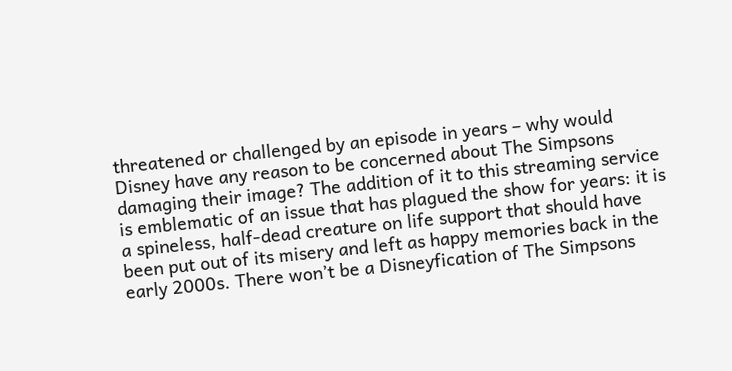threatened or challenged by an episode in years – why would Disney have any reason to be concerned about The Simpsons damaging their image? The addition of it to this streaming service is emblematic of an issue that has plagued the show for years: it is a spineless, half-dead creature on life support that should have been put out of its misery and left as happy memories back in the early 2000s. There won’t be a Disneyfication of The Simpsons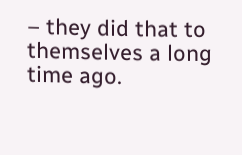– they did that to themselves a long time ago.